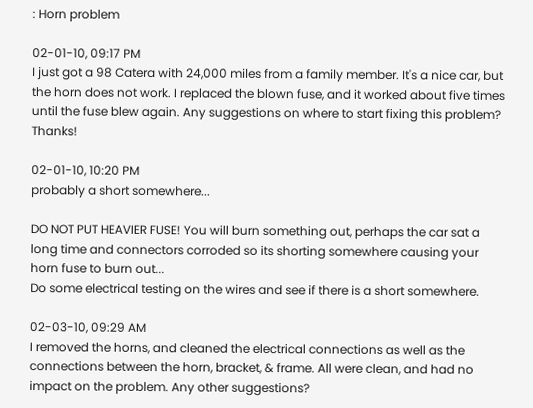: Horn problem

02-01-10, 09:17 PM
I just got a 98 Catera with 24,000 miles from a family member. It's a nice car, but the horn does not work. I replaced the blown fuse, and it worked about five times until the fuse blew again. Any suggestions on where to start fixing this problem? Thanks!

02-01-10, 10:20 PM
probably a short somewhere...

DO NOT PUT HEAVIER FUSE! You will burn something out, perhaps the car sat a long time and connectors corroded so its shorting somewhere causing your horn fuse to burn out...
Do some electrical testing on the wires and see if there is a short somewhere.

02-03-10, 09:29 AM
I removed the horns, and cleaned the electrical connections as well as the connections between the horn, bracket, & frame. All were clean, and had no impact on the problem. Any other suggestions?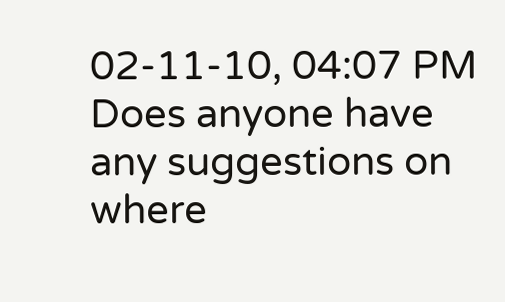02-11-10, 04:07 PM
Does anyone have any suggestions on where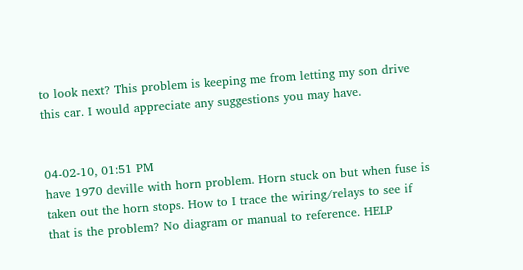to look next? This problem is keeping me from letting my son drive this car. I would appreciate any suggestions you may have.


04-02-10, 01:51 PM
have 1970 deville with horn problem. Horn stuck on but when fuse is taken out the horn stops. How to I trace the wiring/relays to see if that is the problem? No diagram or manual to reference. HELP